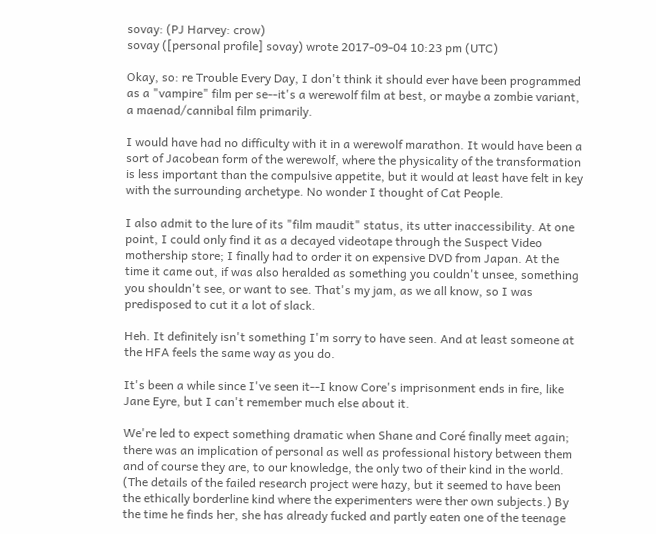sovay: (PJ Harvey: crow)
sovay ([personal profile] sovay) wrote 2017-09-04 10:23 pm (UTC)

Okay, so: re Trouble Every Day, I don't think it should ever have been programmed as a "vampire" film per se--it's a werewolf film at best, or maybe a zombie variant, a maenad/cannibal film primarily.

I would have had no difficulty with it in a werewolf marathon. It would have been a sort of Jacobean form of the werewolf, where the physicality of the transformation is less important than the compulsive appetite, but it would at least have felt in key with the surrounding archetype. No wonder I thought of Cat People.

I also admit to the lure of its "film maudit" status, its utter inaccessibility. At one point, I could only find it as a decayed videotape through the Suspect Video mothership store; I finally had to order it on expensive DVD from Japan. At the time it came out, if was also heralded as something you couldn't unsee, something you shouldn't see, or want to see. That's my jam, as we all know, so I was predisposed to cut it a lot of slack.

Heh. It definitely isn't something I'm sorry to have seen. And at least someone at the HFA feels the same way as you do.

It's been a while since I've seen it--I know Core's imprisonment ends in fire, like Jane Eyre, but I can't remember much else about it.

We're led to expect something dramatic when Shane and Coré finally meet again; there was an implication of personal as well as professional history between them and of course they are, to our knowledge, the only two of their kind in the world. (The details of the failed research project were hazy, but it seemed to have been the ethically borderline kind where the experimenters were ther own subjects.) By the time he finds her, she has already fucked and partly eaten one of the teenage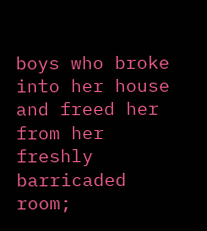boys who broke into her house and freed her from her freshly barricaded room;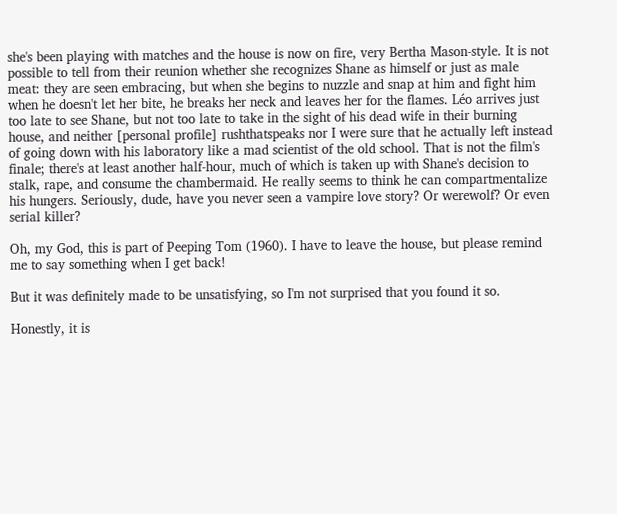she's been playing with matches and the house is now on fire, very Bertha Mason-style. It is not possible to tell from their reunion whether she recognizes Shane as himself or just as male meat: they are seen embracing, but when she begins to nuzzle and snap at him and fight him when he doesn't let her bite, he breaks her neck and leaves her for the flames. Léo arrives just too late to see Shane, but not too late to take in the sight of his dead wife in their burning house, and neither [personal profile] rushthatspeaks nor I were sure that he actually left instead of going down with his laboratory like a mad scientist of the old school. That is not the film's finale; there's at least another half-hour, much of which is taken up with Shane's decision to stalk, rape, and consume the chambermaid. He really seems to think he can compartmentalize his hungers. Seriously, dude, have you never seen a vampire love story? Or werewolf? Or even serial killer?

Oh, my God, this is part of Peeping Tom (1960). I have to leave the house, but please remind me to say something when I get back!

But it was definitely made to be unsatisfying, so I'm not surprised that you found it so.

Honestly, it is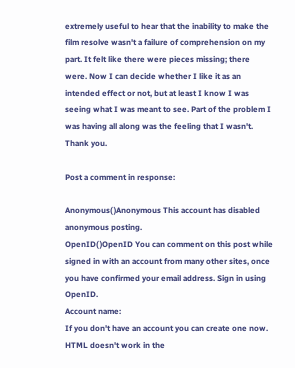extremely useful to hear that the inability to make the film resolve wasn't a failure of comprehension on my part. It felt like there were pieces missing; there were. Now I can decide whether I like it as an intended effect or not, but at least I know I was seeing what I was meant to see. Part of the problem I was having all along was the feeling that I wasn't. Thank you.

Post a comment in response:

Anonymous( )Anonymous This account has disabled anonymous posting.
OpenID( )OpenID You can comment on this post while signed in with an account from many other sites, once you have confirmed your email address. Sign in using OpenID.
Account name:
If you don't have an account you can create one now.
HTML doesn't work in the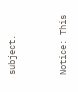subject.


Notice: This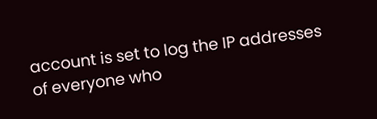account is set to log the IP addresses of everyone who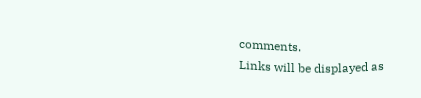comments.
Links will be displayed as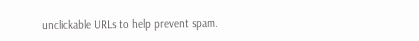unclickable URLs to help prevent spam.